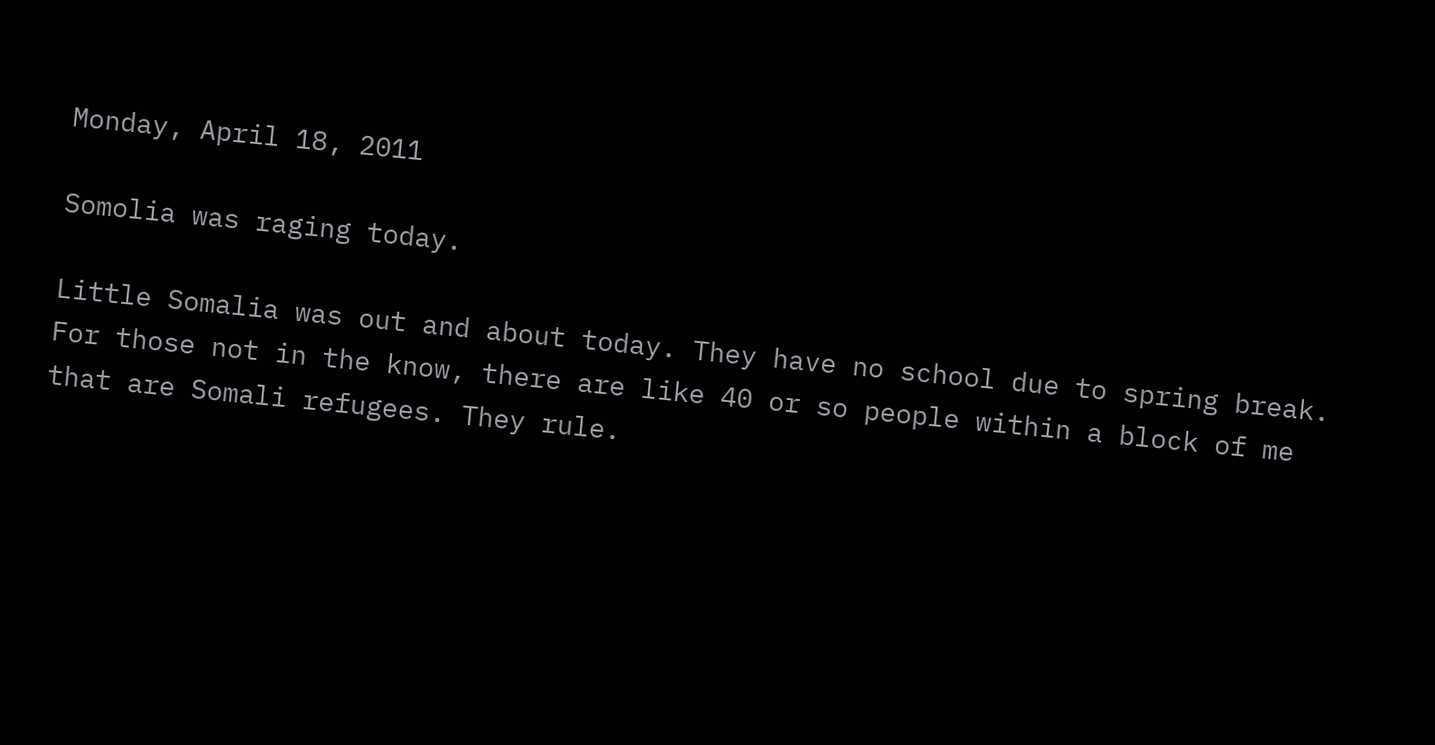Monday, April 18, 2011

Somolia was raging today.

Little Somalia was out and about today. They have no school due to spring break. For those not in the know, there are like 40 or so people within a block of me that are Somali refugees. They rule.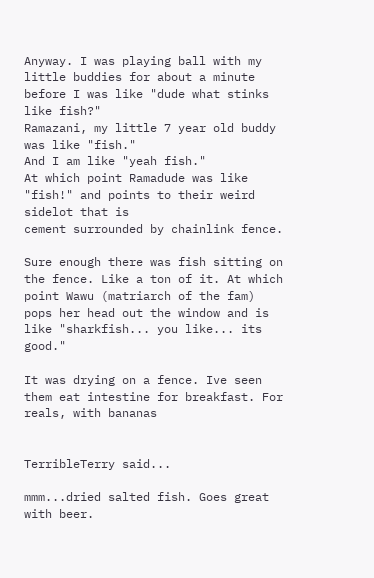Anyway. I was playing ball with my little buddies for about a minute before I was like "dude what stinks like fish?"
Ramazani, my little 7 year old buddy was like "fish."
And I am like "yeah fish."
At which point Ramadude was like "fish!" and points to their weird sidelot that is
cement surrounded by chainlink fence.

Sure enough there was fish sitting on the fence. Like a ton of it. At which point Wawu (matriarch of the fam) pops her head out the window and is like "sharkfish... you like... its good."

It was drying on a fence. Ive seen them eat intestine for breakfast. For reals, with bananas


TerribleTerry said...

mmm...dried salted fish. Goes great with beer.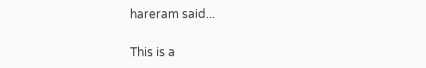hareram said...

This is a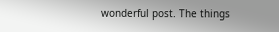wonderful post. The things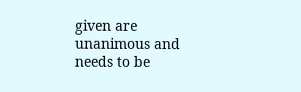given are unanimous and needs to be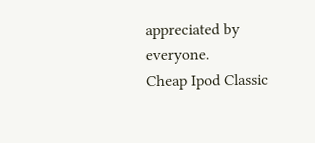appreciated by everyone.
Cheap Ipod Classic